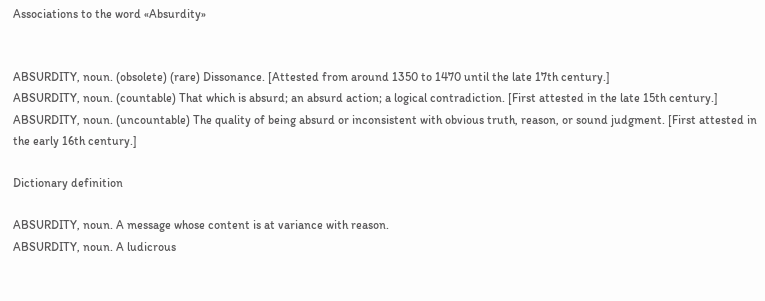Associations to the word «Absurdity»


ABSURDITY, noun. (obsolete) (rare) Dissonance. [Attested from around 1350 to 1470 until the late 17th century.]
ABSURDITY, noun. (countable) That which is absurd; an absurd action; a logical contradiction. [First attested in the late 15th century.]
ABSURDITY, noun. (uncountable) The quality of being absurd or inconsistent with obvious truth, reason, or sound judgment. [First attested in the early 16th century.]

Dictionary definition

ABSURDITY, noun. A message whose content is at variance with reason.
ABSURDITY, noun. A ludicrous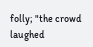folly; "the crowd laughed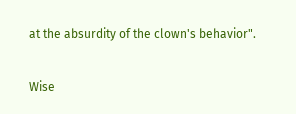at the absurdity of the clown's behavior".

Wise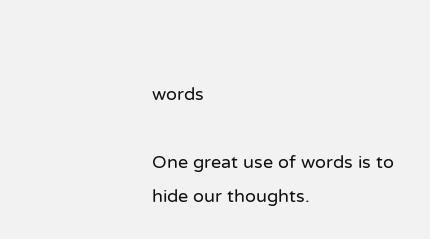words

One great use of words is to hide our thoughts.